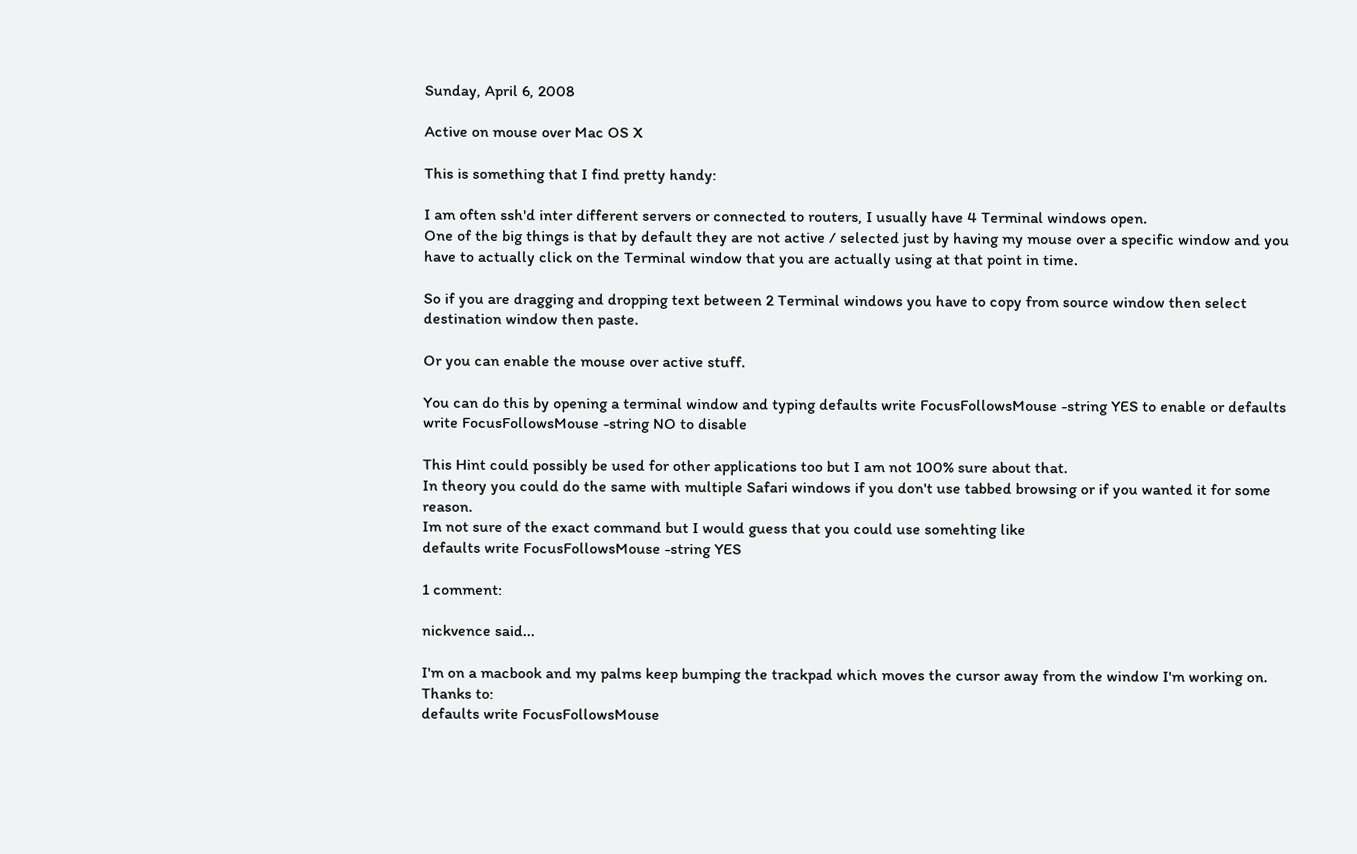Sunday, April 6, 2008

Active on mouse over Mac OS X

This is something that I find pretty handy:

I am often ssh'd inter different servers or connected to routers, I usually have 4 Terminal windows open.
One of the big things is that by default they are not active / selected just by having my mouse over a specific window and you have to actually click on the Terminal window that you are actually using at that point in time.

So if you are dragging and dropping text between 2 Terminal windows you have to copy from source window then select destination window then paste.

Or you can enable the mouse over active stuff.

You can do this by opening a terminal window and typing defaults write FocusFollowsMouse -string YES to enable or defaults write FocusFollowsMouse -string NO to disable

This Hint could possibly be used for other applications too but I am not 100% sure about that.
In theory you could do the same with multiple Safari windows if you don't use tabbed browsing or if you wanted it for some reason.
Im not sure of the exact command but I would guess that you could use somehting like
defaults write FocusFollowsMouse -string YES

1 comment:

nickvence said...

I'm on a macbook and my palms keep bumping the trackpad which moves the cursor away from the window I'm working on. Thanks to:
defaults write FocusFollowsMouse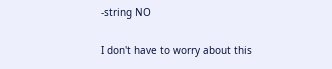-string NO

I don't have to worry about this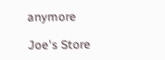anymore

Joe's Store